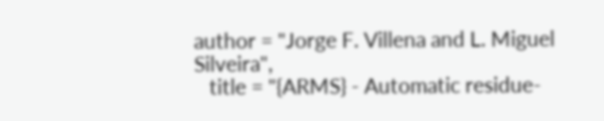author = "Jorge F. Villena and L. Miguel Silveira",
   title = "{ARMS} - Automatic residue-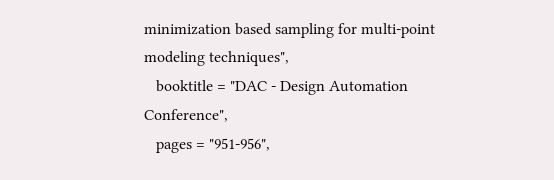minimization based sampling for multi-point modeling techniques",
   booktitle = "DAC - Design Automation Conference",
   pages = "951-956",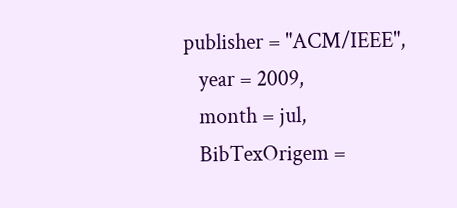publisher = "ACM/IEEE",
   year = 2009,
   month = jul,
   BibTexOrigem =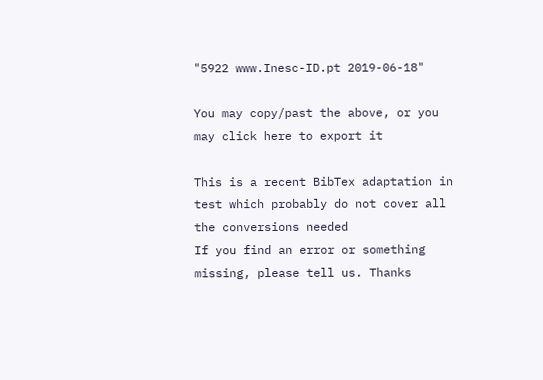"5922 www.Inesc-ID.pt 2019-06-18"

You may copy/past the above, or you may click here to export it

This is a recent BibTex adaptation in test which probably do not cover all the conversions needed
If you find an error or something missing, please tell us. Thanks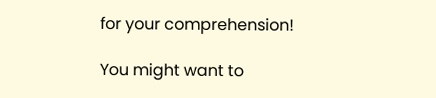for your comprehension!

You might want to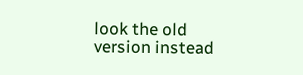look the old version instead